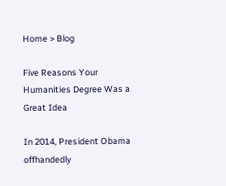Home > Blog

Five Reasons Your Humanities Degree Was a Great Idea

In 2014, President Obama offhandedly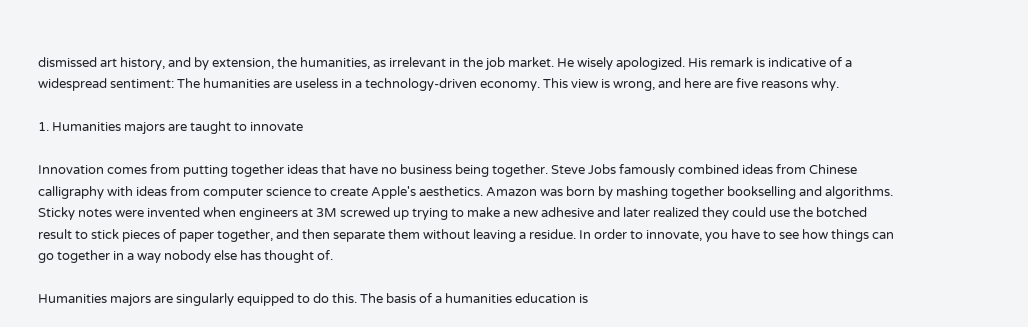dismissed art history, and by extension, the humanities, as irrelevant in the job market. He wisely apologized. His remark is indicative of a widespread sentiment: The humanities are useless in a technology-driven economy. This view is wrong, and here are five reasons why.

1. Humanities majors are taught to innovate

Innovation comes from putting together ideas that have no business being together. Steve Jobs famously combined ideas from Chinese calligraphy with ideas from computer science to create Apple's aesthetics. Amazon was born by mashing together bookselling and algorithms. Sticky notes were invented when engineers at 3M screwed up trying to make a new adhesive and later realized they could use the botched result to stick pieces of paper together, and then separate them without leaving a residue. In order to innovate, you have to see how things can go together in a way nobody else has thought of.

Humanities majors are singularly equipped to do this. The basis of a humanities education is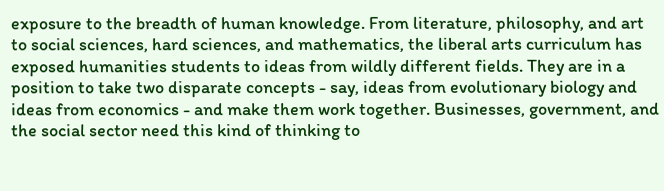exposure to the breadth of human knowledge. From literature, philosophy, and art to social sciences, hard sciences, and mathematics, the liberal arts curriculum has exposed humanities students to ideas from wildly different fields. They are in a position to take two disparate concepts - say, ideas from evolutionary biology and ideas from economics - and make them work together. Businesses, government, and the social sector need this kind of thinking to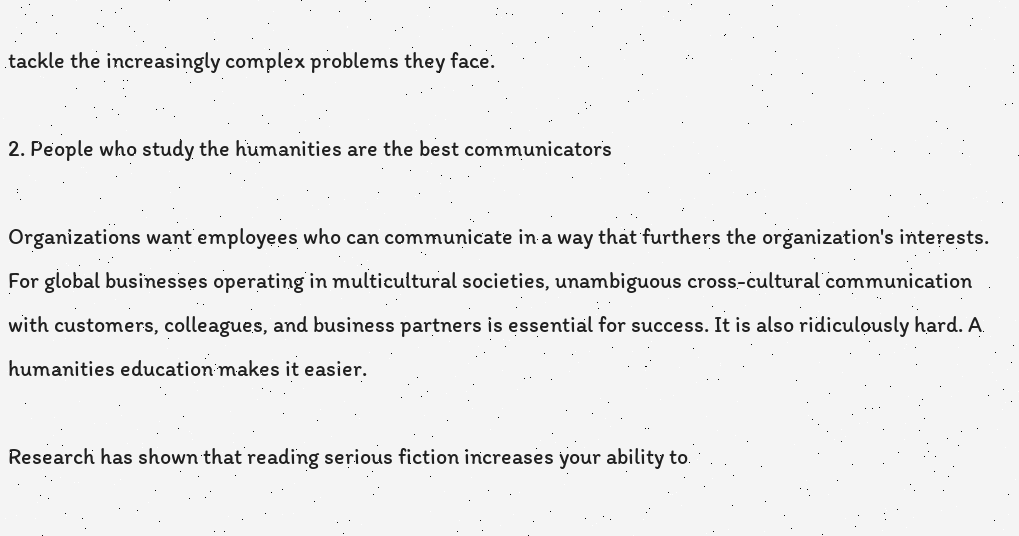tackle the increasingly complex problems they face.

2. People who study the humanities are the best communicators

Organizations want employees who can communicate in a way that furthers the organization's interests. For global businesses operating in multicultural societies, unambiguous cross-cultural communication with customers, colleagues, and business partners is essential for success. It is also ridiculously hard. A humanities education makes it easier.

Research has shown that reading serious fiction increases your ability to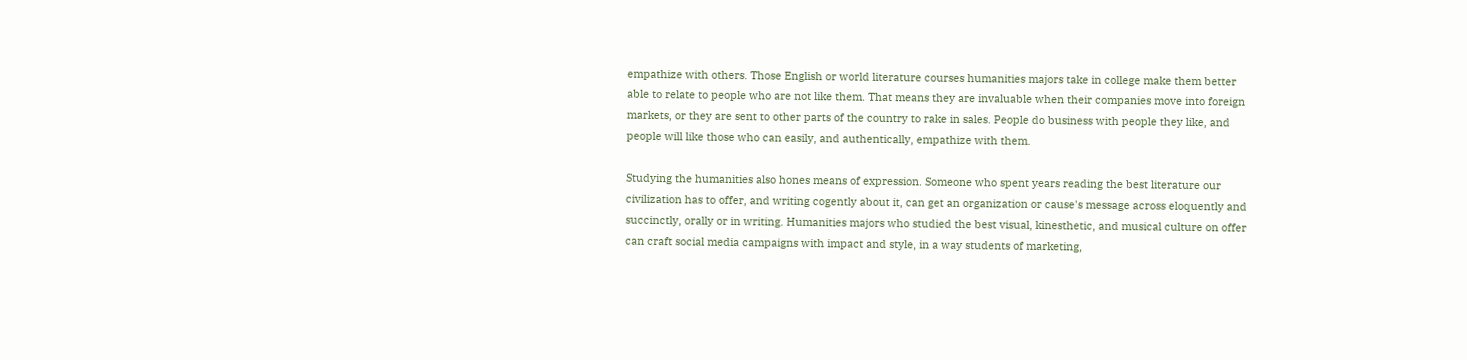empathize with others. Those English or world literature courses humanities majors take in college make them better able to relate to people who are not like them. That means they are invaluable when their companies move into foreign markets, or they are sent to other parts of the country to rake in sales. People do business with people they like, and people will like those who can easily, and authentically, empathize with them.

Studying the humanities also hones means of expression. Someone who spent years reading the best literature our civilization has to offer, and writing cogently about it, can get an organization or cause's message across eloquently and succinctly, orally or in writing. Humanities majors who studied the best visual, kinesthetic, and musical culture on offer can craft social media campaigns with impact and style, in a way students of marketing,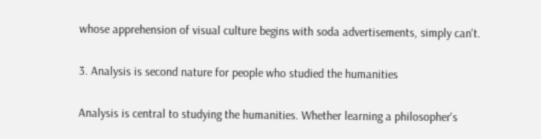whose apprehension of visual culture begins with soda advertisements, simply can't.

3. Analysis is second nature for people who studied the humanities

Analysis is central to studying the humanities. Whether learning a philosopher's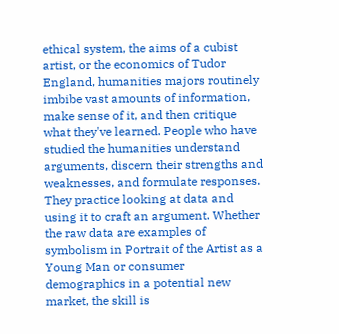ethical system, the aims of a cubist artist, or the economics of Tudor England, humanities majors routinely imbibe vast amounts of information, make sense of it, and then critique what they've learned. People who have studied the humanities understand arguments, discern their strengths and weaknesses, and formulate responses. They practice looking at data and using it to craft an argument. Whether the raw data are examples of symbolism in Portrait of the Artist as a Young Man or consumer demographics in a potential new market, the skill is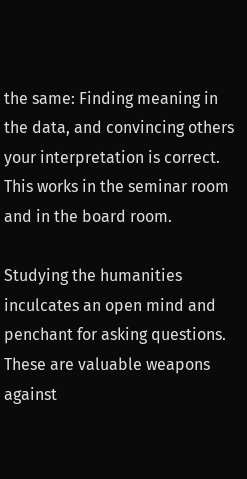the same: Finding meaning in the data, and convincing others your interpretation is correct. This works in the seminar room and in the board room.

Studying the humanities inculcates an open mind and penchant for asking questions. These are valuable weapons against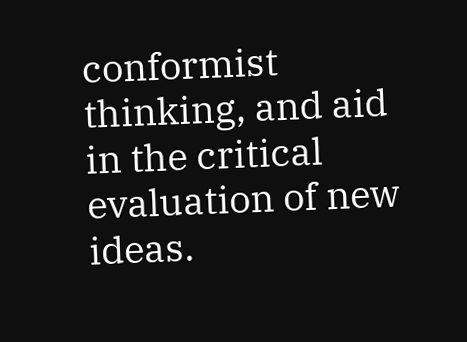conformist thinking, and aid in the critical evaluation of new ideas.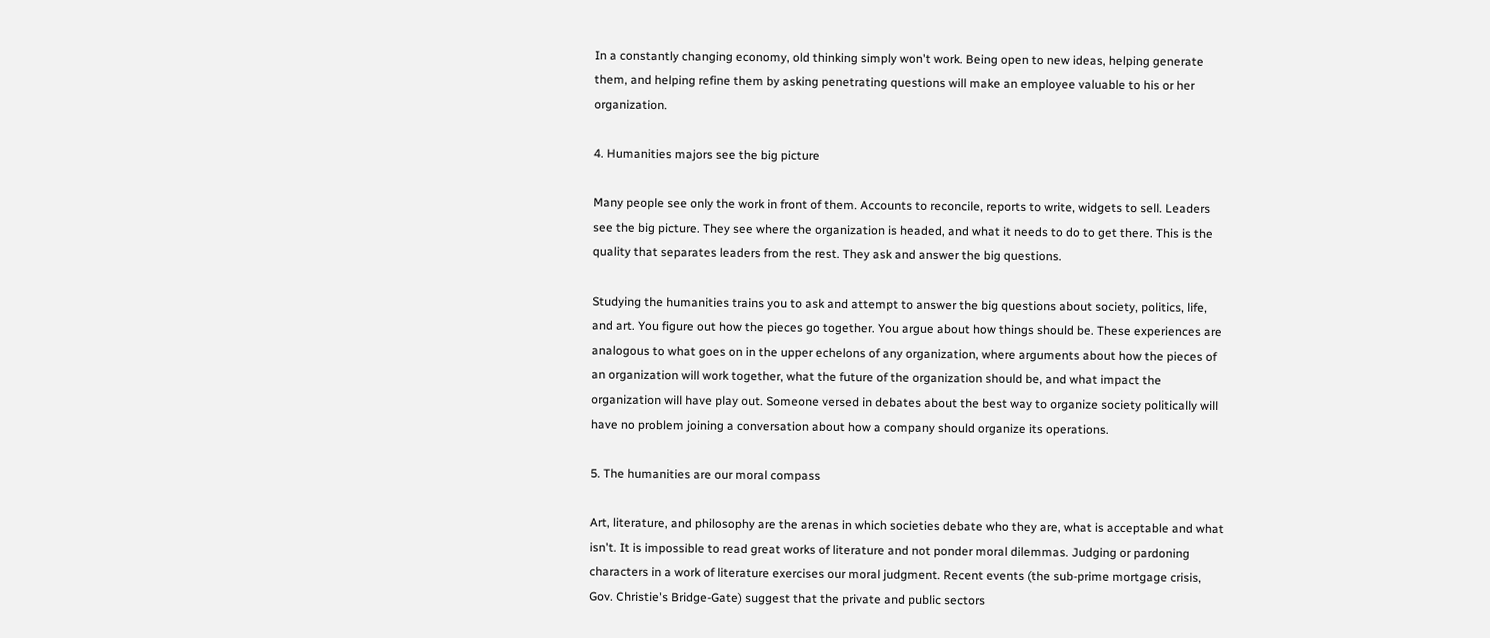In a constantly changing economy, old thinking simply won't work. Being open to new ideas, helping generate them, and helping refine them by asking penetrating questions will make an employee valuable to his or her organization.

4. Humanities majors see the big picture

Many people see only the work in front of them. Accounts to reconcile, reports to write, widgets to sell. Leaders see the big picture. They see where the organization is headed, and what it needs to do to get there. This is the quality that separates leaders from the rest. They ask and answer the big questions.

Studying the humanities trains you to ask and attempt to answer the big questions about society, politics, life, and art. You figure out how the pieces go together. You argue about how things should be. These experiences are analogous to what goes on in the upper echelons of any organization, where arguments about how the pieces of an organization will work together, what the future of the organization should be, and what impact the organization will have play out. Someone versed in debates about the best way to organize society politically will have no problem joining a conversation about how a company should organize its operations.

5. The humanities are our moral compass

Art, literature, and philosophy are the arenas in which societies debate who they are, what is acceptable and what isn't. It is impossible to read great works of literature and not ponder moral dilemmas. Judging or pardoning characters in a work of literature exercises our moral judgment. Recent events (the sub-prime mortgage crisis, Gov. Christie's Bridge-Gate) suggest that the private and public sectors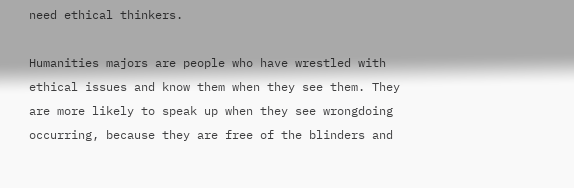need ethical thinkers.

Humanities majors are people who have wrestled with ethical issues and know them when they see them. They are more likely to speak up when they see wrongdoing occurring, because they are free of the blinders and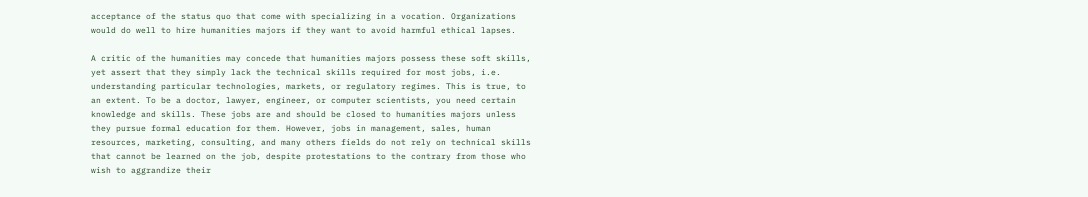acceptance of the status quo that come with specializing in a vocation. Organizations would do well to hire humanities majors if they want to avoid harmful ethical lapses.

A critic of the humanities may concede that humanities majors possess these soft skills, yet assert that they simply lack the technical skills required for most jobs, i.e. understanding particular technologies, markets, or regulatory regimes. This is true, to an extent. To be a doctor, lawyer, engineer, or computer scientists, you need certain knowledge and skills. These jobs are and should be closed to humanities majors unless they pursue formal education for them. However, jobs in management, sales, human resources, marketing, consulting, and many others fields do not rely on technical skills that cannot be learned on the job, despite protestations to the contrary from those who wish to aggrandize their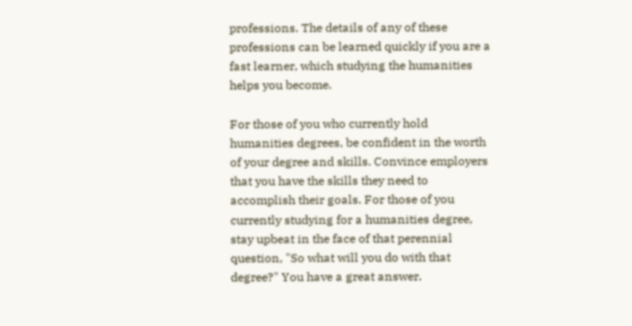professions. The details of any of these professions can be learned quickly if you are a fast learner, which studying the humanities helps you become.

For those of you who currently hold humanities degrees, be confident in the worth of your degree and skills. Convince employers that you have the skills they need to accomplish their goals. For those of you currently studying for a humanities degree, stay upbeat in the face of that perennial question, "So what will you do with that degree?" You have a great answer.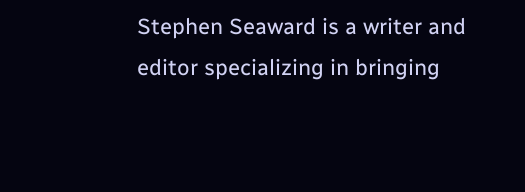Stephen Seaward is a writer and editor specializing in bringing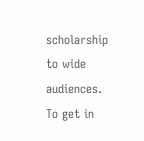scholarship to wide audiences. To get in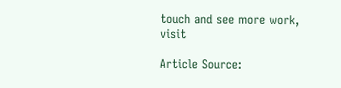touch and see more work, visit

Article Source: